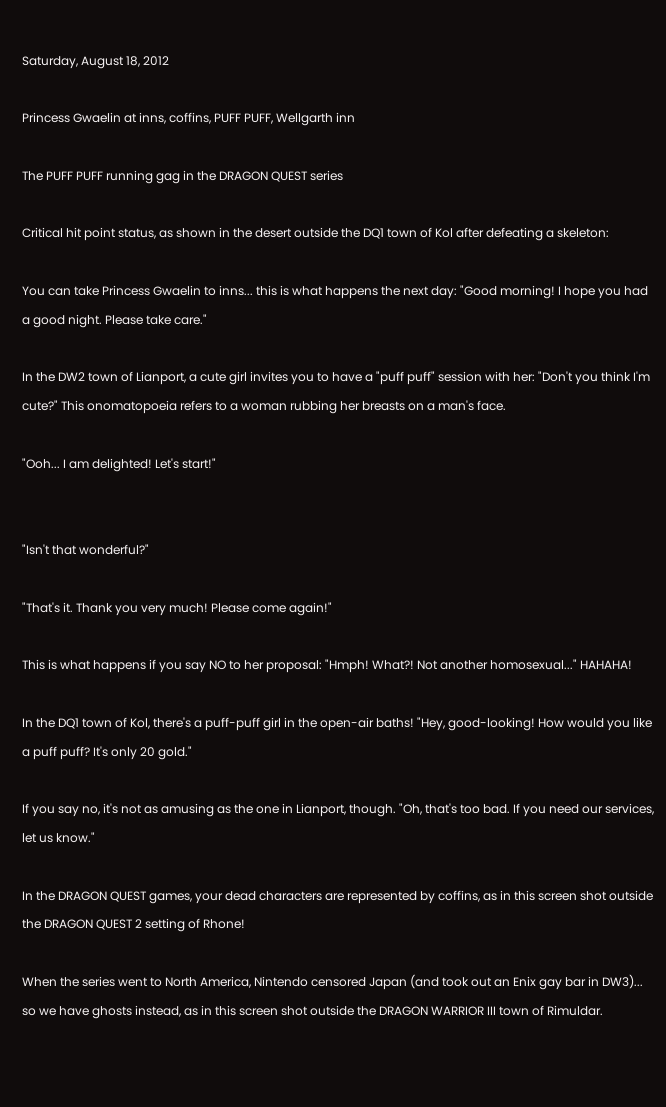Saturday, August 18, 2012

Princess Gwaelin at inns, coffins, PUFF PUFF, Wellgarth inn

The PUFF PUFF running gag in the DRAGON QUEST series

Critical hit point status, as shown in the desert outside the DQ1 town of Kol after defeating a skeleton:

You can take Princess Gwaelin to inns... this is what happens the next day: "Good morning! I hope you had a good night. Please take care."

In the DW2 town of Lianport, a cute girl invites you to have a "puff puff" session with her: "Don't you think I'm cute?" This onomatopoeia refers to a woman rubbing her breasts on a man's face.

"Ooh... I am delighted! Let's start!"


"Isn't that wonderful?"

"That's it. Thank you very much! Please come again!"

This is what happens if you say NO to her proposal: "Hmph! What?! Not another homosexual..." HAHAHA!

In the DQ1 town of Kol, there's a puff-puff girl in the open-air baths! "Hey, good-looking! How would you like a puff puff? It's only 20 gold."

If you say no, it's not as amusing as the one in Lianport, though. "Oh, that's too bad. If you need our services, let us know."

In the DRAGON QUEST games, your dead characters are represented by coffins, as in this screen shot outside the DRAGON QUEST 2 setting of Rhone!

When the series went to North America, Nintendo censored Japan (and took out an Enix gay bar in DW3)... so we have ghosts instead, as in this screen shot outside the DRAGON WARRIOR III town of Rimuldar.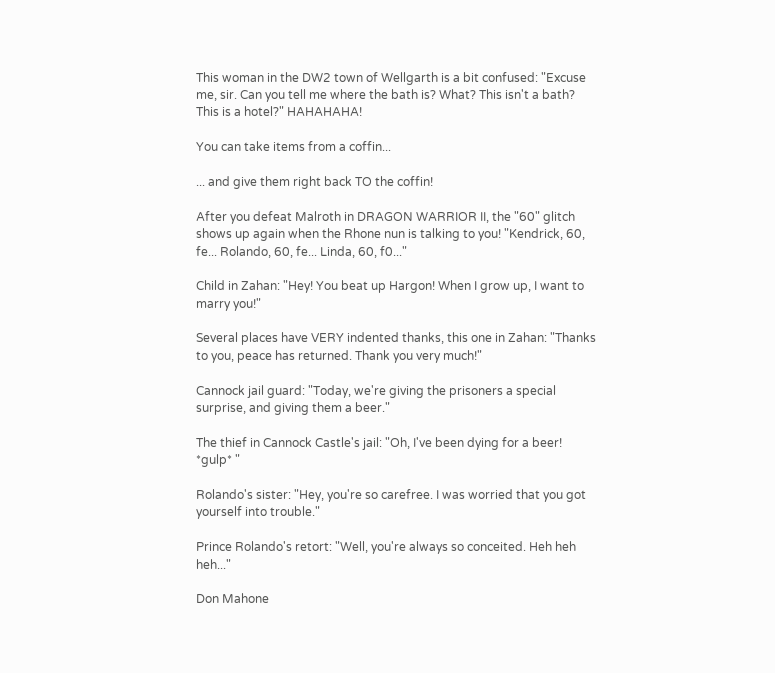This woman in the DW2 town of Wellgarth is a bit confused: "Excuse me, sir. Can you tell me where the bath is? What? This isn't a bath? This is a hotel?" HAHAHAHA!

You can take items from a coffin...

... and give them right back TO the coffin!

After you defeat Malroth in DRAGON WARRIOR II, the "60" glitch shows up again when the Rhone nun is talking to you! "Kendrick, 60, fe... Rolando, 60, fe... Linda, 60, f0..."

Child in Zahan: "Hey! You beat up Hargon! When I grow up, I want to marry you!"

Several places have VERY indented thanks, this one in Zahan: "Thanks to you, peace has returned. Thank you very much!"

Cannock jail guard: "Today, we're giving the prisoners a special surprise, and giving them a beer."

The thief in Cannock Castle's jail: "Oh, I've been dying for a beer! *gulp* "

Rolando's sister: "Hey, you're so carefree. I was worried that you got yourself into trouble."

Prince Rolando's retort: "Well, you're always so conceited. Heh heh heh..."

Don Mahone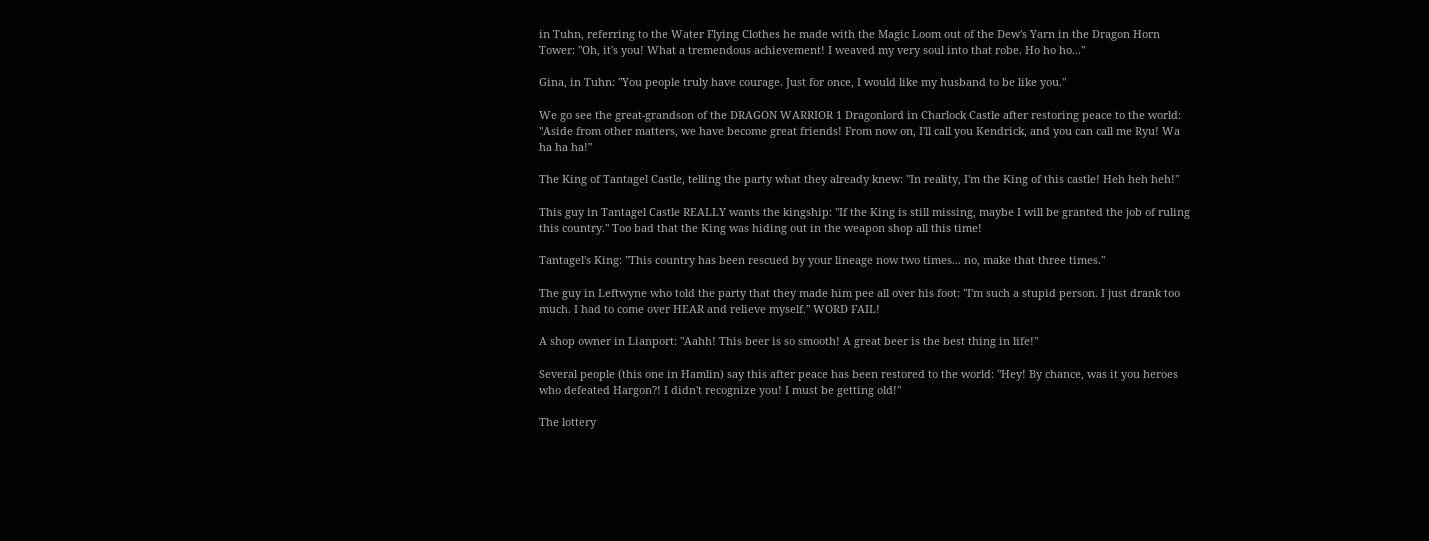in Tuhn, referring to the Water Flying Clothes he made with the Magic Loom out of the Dew's Yarn in the Dragon Horn Tower: "Oh, it's you! What a tremendous achievement! I weaved my very soul into that robe. Ho ho ho..."

Gina, in Tuhn: "You people truly have courage. Just for once, I would like my husband to be like you."

We go see the great-grandson of the DRAGON WARRIOR 1 Dragonlord in Charlock Castle after restoring peace to the world: "Aside from other matters, we have become great friends! From now on, I'll call you Kendrick, and you can call me Ryu! Wa ha ha ha!"

The King of Tantagel Castle, telling the party what they already knew: "In reality, I'm the King of this castle! Heh heh heh!"

This guy in Tantagel Castle REALLY wants the kingship: "If the King is still missing, maybe I will be granted the job of ruling this country." Too bad that the King was hiding out in the weapon shop all this time!

Tantagel's King: "This country has been rescued by your lineage now two times... no, make that three times."

The guy in Leftwyne who told the party that they made him pee all over his foot: "I'm such a stupid person. I just drank too much. I had to come over HEAR and relieve myself." WORD FAIL!

A shop owner in Lianport: "Aahh! This beer is so smooth! A great beer is the best thing in life!"

Several people (this one in Hamlin) say this after peace has been restored to the world: "Hey! By chance, was it you heroes who defeated Hargon?! I didn't recognize you! I must be getting old!"

The lottery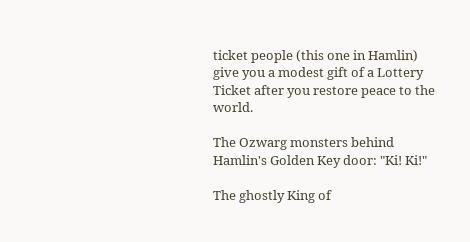ticket people (this one in Hamlin) give you a modest gift of a Lottery Ticket after you restore peace to the world.

The Ozwarg monsters behind Hamlin's Golden Key door: "Ki! Ki!"

The ghostly King of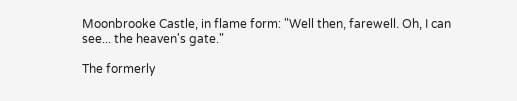Moonbrooke Castle, in flame form: "Well then, farewell. Oh, I can see... the heaven's gate."

The formerly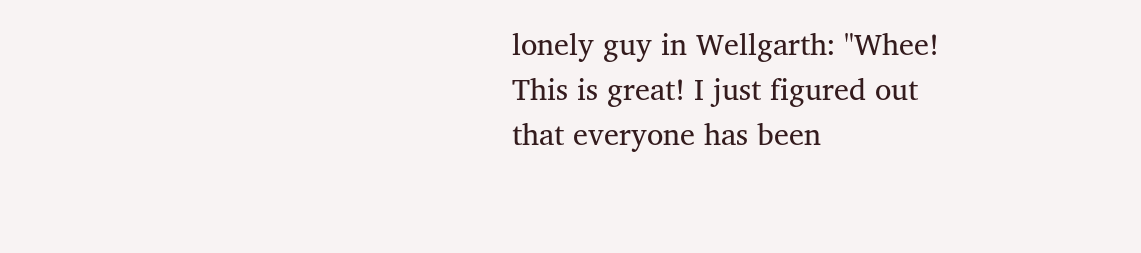lonely guy in Wellgarth: "Whee! This is great! I just figured out that everyone has been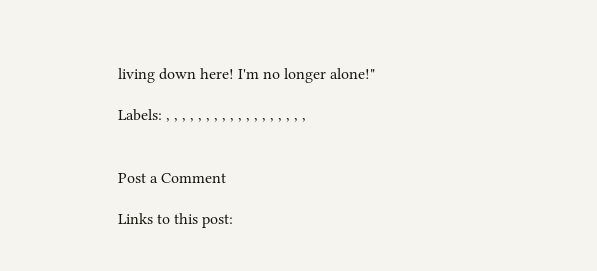living down here! I'm no longer alone!"

Labels: , , , , , , , , , , , , , , , , , ,


Post a Comment

Links to this post: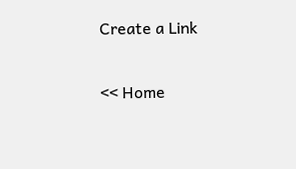Create a Link

<< Home